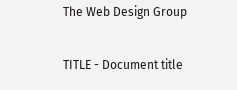The Web Design Group

TITLE - Document title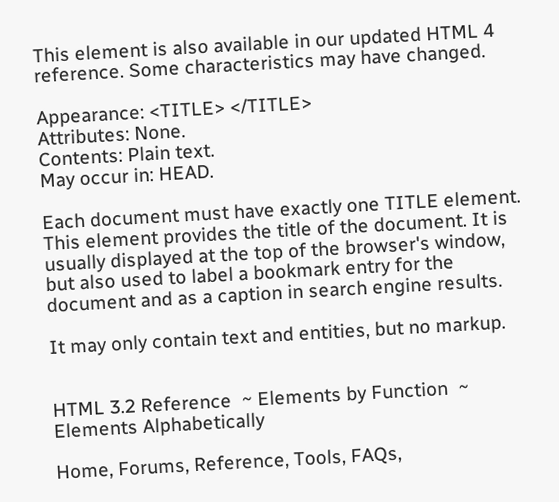This element is also available in our updated HTML 4 reference. Some characteristics may have changed.

Appearance: <TITLE> </TITLE>
Attributes: None.
Contents: Plain text.
May occur in: HEAD.

Each document must have exactly one TITLE element. This element provides the title of the document. It is usually displayed at the top of the browser's window, but also used to label a bookmark entry for the document and as a caption in search engine results.

It may only contain text and entities, but no markup.


HTML 3.2 Reference  ~ Elements by Function  ~ Elements Alphabetically

Home, Forums, Reference, Tools, FAQs,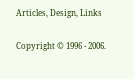Articles, Design, Links

Copyright © 1996 - 2006.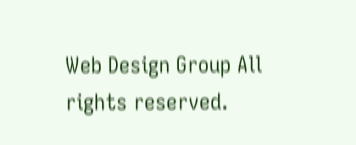Web Design Group All rights reserved.